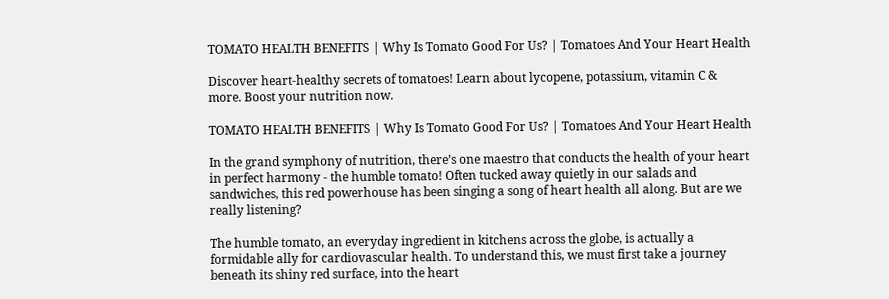TOMATO HEALTH BENEFITS | Why Is Tomato Good For Us? | Tomatoes And Your Heart Health

Discover heart-healthy secrets of tomatoes! Learn about lycopene, potassium, vitamin C & more. Boost your nutrition now.

TOMATO HEALTH BENEFITS | Why Is Tomato Good For Us? | Tomatoes And Your Heart Health

In the grand symphony of nutrition, there’s one maestro that conducts the health of your heart in perfect harmony - the humble tomato! Often tucked away quietly in our salads and sandwiches, this red powerhouse has been singing a song of heart health all along. But are we really listening?

The humble tomato, an everyday ingredient in kitchens across the globe, is actually a formidable ally for cardiovascular health. To understand this, we must first take a journey beneath its shiny red surface, into the heart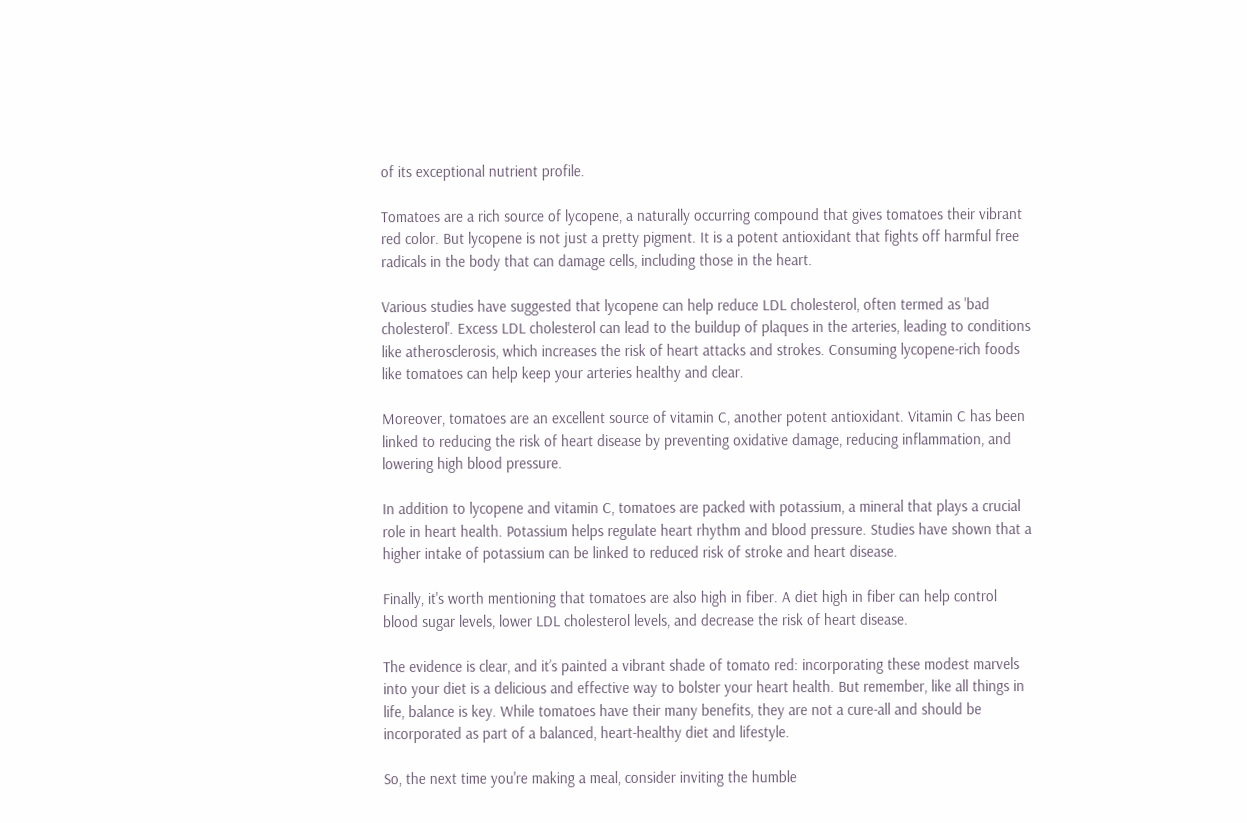of its exceptional nutrient profile.

Tomatoes are a rich source of lycopene, a naturally occurring compound that gives tomatoes their vibrant red color. But lycopene is not just a pretty pigment. It is a potent antioxidant that fights off harmful free radicals in the body that can damage cells, including those in the heart.

Various studies have suggested that lycopene can help reduce LDL cholesterol, often termed as 'bad cholesterol'. Excess LDL cholesterol can lead to the buildup of plaques in the arteries, leading to conditions like atherosclerosis, which increases the risk of heart attacks and strokes. Consuming lycopene-rich foods like tomatoes can help keep your arteries healthy and clear.

Moreover, tomatoes are an excellent source of vitamin C, another potent antioxidant. Vitamin C has been linked to reducing the risk of heart disease by preventing oxidative damage, reducing inflammation, and lowering high blood pressure.

In addition to lycopene and vitamin C, tomatoes are packed with potassium, a mineral that plays a crucial role in heart health. Potassium helps regulate heart rhythm and blood pressure. Studies have shown that a higher intake of potassium can be linked to reduced risk of stroke and heart disease.

Finally, it's worth mentioning that tomatoes are also high in fiber. A diet high in fiber can help control blood sugar levels, lower LDL cholesterol levels, and decrease the risk of heart disease.

The evidence is clear, and it’s painted a vibrant shade of tomato red: incorporating these modest marvels into your diet is a delicious and effective way to bolster your heart health. But remember, like all things in life, balance is key. While tomatoes have their many benefits, they are not a cure-all and should be incorporated as part of a balanced, heart-healthy diet and lifestyle.

So, the next time you're making a meal, consider inviting the humble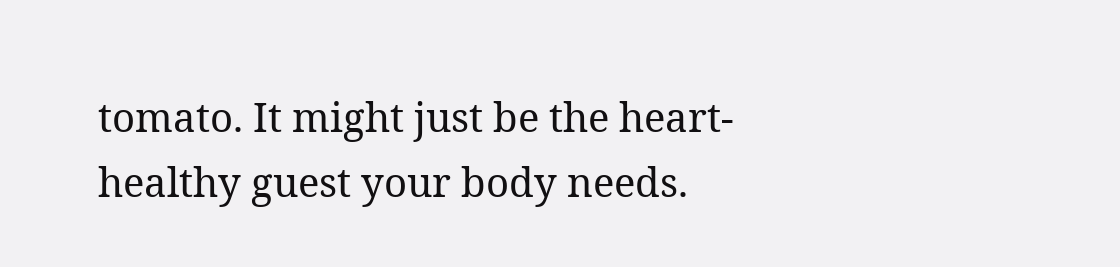tomato. It might just be the heart-healthy guest your body needs.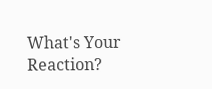What's Your Reaction?